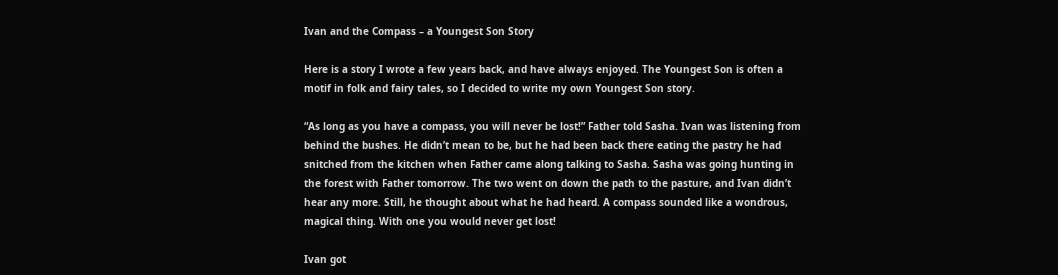Ivan and the Compass – a Youngest Son Story

Here is a story I wrote a few years back, and have always enjoyed. The Youngest Son is often a motif in folk and fairy tales, so I decided to write my own Youngest Son story.

“As long as you have a compass, you will never be lost!” Father told Sasha. Ivan was listening from behind the bushes. He didn’t mean to be, but he had been back there eating the pastry he had snitched from the kitchen when Father came along talking to Sasha. Sasha was going hunting in the forest with Father tomorrow. The two went on down the path to the pasture, and Ivan didn’t hear any more. Still, he thought about what he had heard. A compass sounded like a wondrous, magical thing. With one you would never get lost!

Ivan got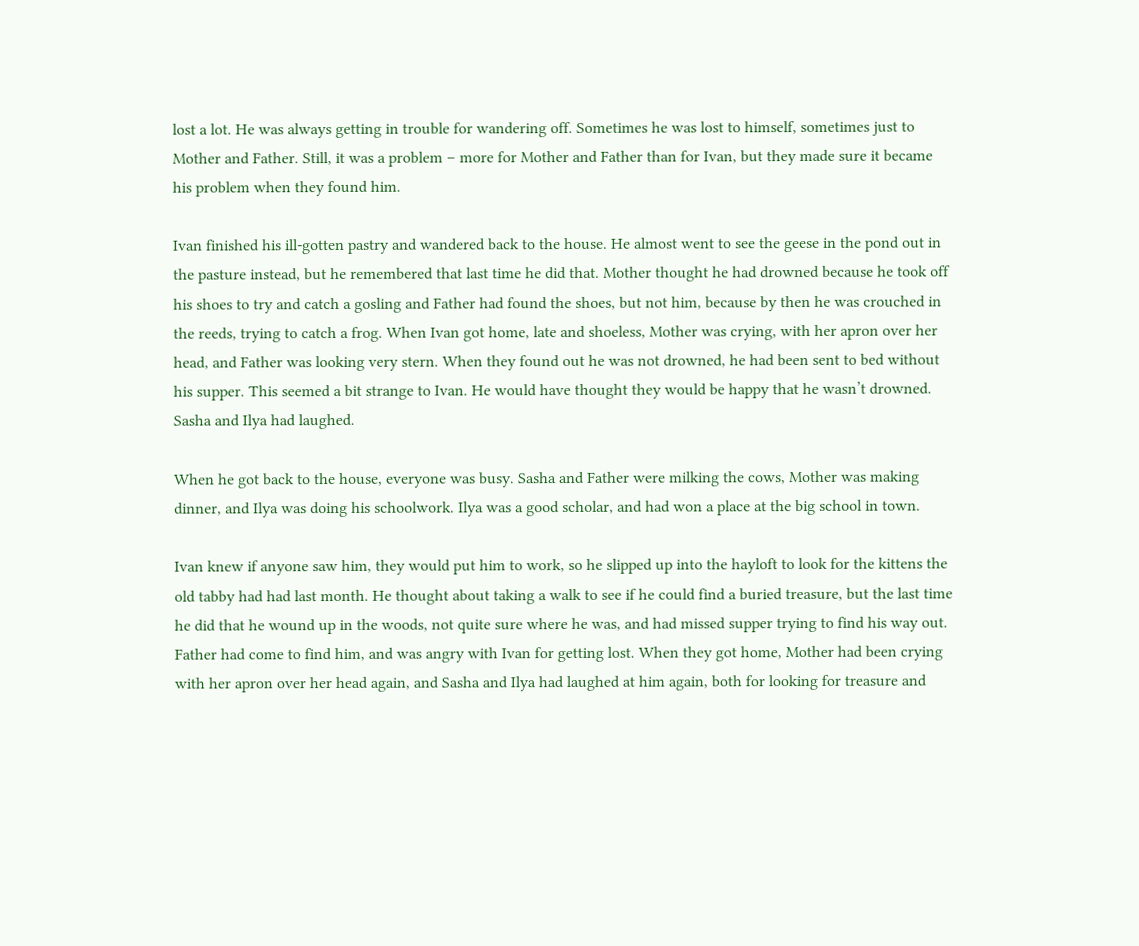lost a lot. He was always getting in trouble for wandering off. Sometimes he was lost to himself, sometimes just to Mother and Father. Still, it was a problem – more for Mother and Father than for Ivan, but they made sure it became his problem when they found him.

Ivan finished his ill-gotten pastry and wandered back to the house. He almost went to see the geese in the pond out in the pasture instead, but he remembered that last time he did that. Mother thought he had drowned because he took off his shoes to try and catch a gosling and Father had found the shoes, but not him, because by then he was crouched in the reeds, trying to catch a frog. When Ivan got home, late and shoeless, Mother was crying, with her apron over her head, and Father was looking very stern. When they found out he was not drowned, he had been sent to bed without his supper. This seemed a bit strange to Ivan. He would have thought they would be happy that he wasn’t drowned. Sasha and Ilya had laughed.

When he got back to the house, everyone was busy. Sasha and Father were milking the cows, Mother was making dinner, and Ilya was doing his schoolwork. Ilya was a good scholar, and had won a place at the big school in town.

Ivan knew if anyone saw him, they would put him to work, so he slipped up into the hayloft to look for the kittens the old tabby had had last month. He thought about taking a walk to see if he could find a buried treasure, but the last time he did that he wound up in the woods, not quite sure where he was, and had missed supper trying to find his way out. Father had come to find him, and was angry with Ivan for getting lost. When they got home, Mother had been crying with her apron over her head again, and Sasha and Ilya had laughed at him again, both for looking for treasure and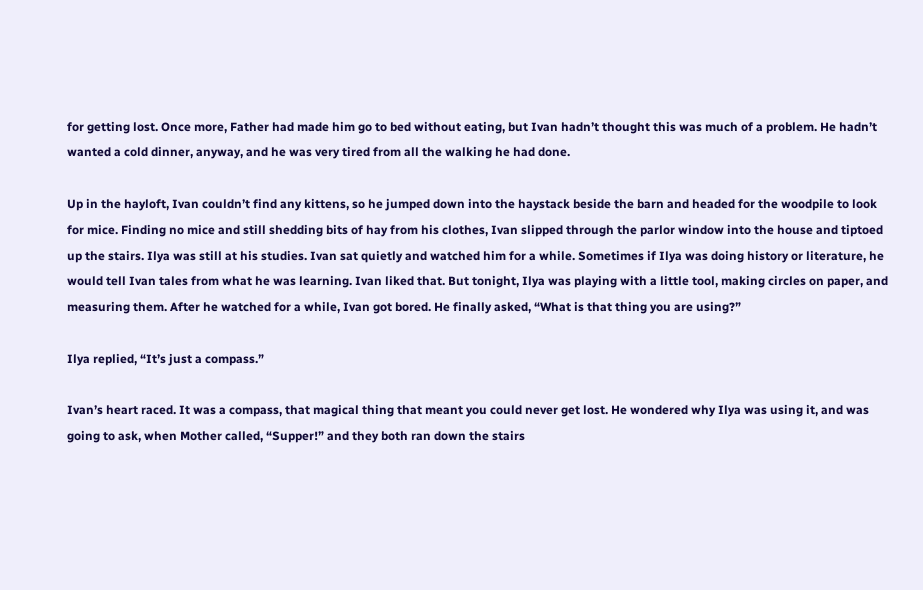for getting lost. Once more, Father had made him go to bed without eating, but Ivan hadn’t thought this was much of a problem. He hadn’t wanted a cold dinner, anyway, and he was very tired from all the walking he had done.

Up in the hayloft, Ivan couldn’t find any kittens, so he jumped down into the haystack beside the barn and headed for the woodpile to look for mice. Finding no mice and still shedding bits of hay from his clothes, Ivan slipped through the parlor window into the house and tiptoed up the stairs. Ilya was still at his studies. Ivan sat quietly and watched him for a while. Sometimes if Ilya was doing history or literature, he would tell Ivan tales from what he was learning. Ivan liked that. But tonight, Ilya was playing with a little tool, making circles on paper, and measuring them. After he watched for a while, Ivan got bored. He finally asked, “What is that thing you are using?”

Ilya replied, “It’s just a compass.”

Ivan’s heart raced. It was a compass, that magical thing that meant you could never get lost. He wondered why Ilya was using it, and was going to ask, when Mother called, “Supper!” and they both ran down the stairs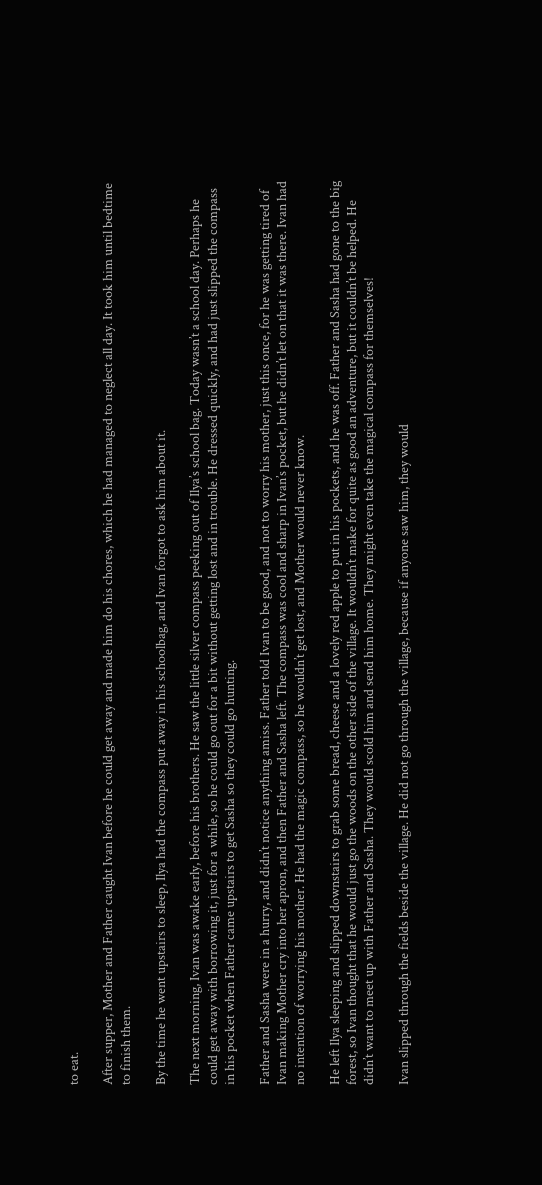to eat.

After supper, Mother and Father caught Ivan before he could get away and made him do his chores, which he had managed to neglect all day. It took him until bedtime to finish them.

By the time he went upstairs to sleep, Ilya had the compass put away in his schoolbag, and Ivan forgot to ask him about it.

The next morning, Ivan was awake early, before his brothers. He saw the little silver compass peeking out of Ilya’s school bag. Today wasn’t a school day. Perhaps he could get away with borrowing it, just for a while, so he could go out for a bit without getting lost and in trouble. He dressed quickly, and had just slipped the compass in his pocket when Father came upstairs to get Sasha so they could go hunting.

Father and Sasha were in a hurry, and didn’t notice anything amiss. Father told Ivan to be good, and not to worry his mother, just this once, for he was getting tired of Ivan making Mother cry into her apron, and then Father and Sasha left. The compass was cool and sharp in Ivan’s pocket, but he didn’t let on that it was there. Ivan had no intention of worrying his mother. He had the magic compass, so he wouldn’t get lost, and Mother would never know.

He left Ilya sleeping and slipped downstairs to grab some bread, cheese and a lovely red apple to put in his pockets, and he was off. Father and Sasha had gone to the big forest, so Ivan thought that he would just go the woods on the other side of the village. It wouldn’t make for quite as good an adventure, but it couldn’t be helped. He didn’t want to meet up with Father and Sasha. They would scold him and send him home. They might even take the magical compass for themselves!

Ivan slipped through the fields beside the village. He did not go through the village, because if anyone saw him, they would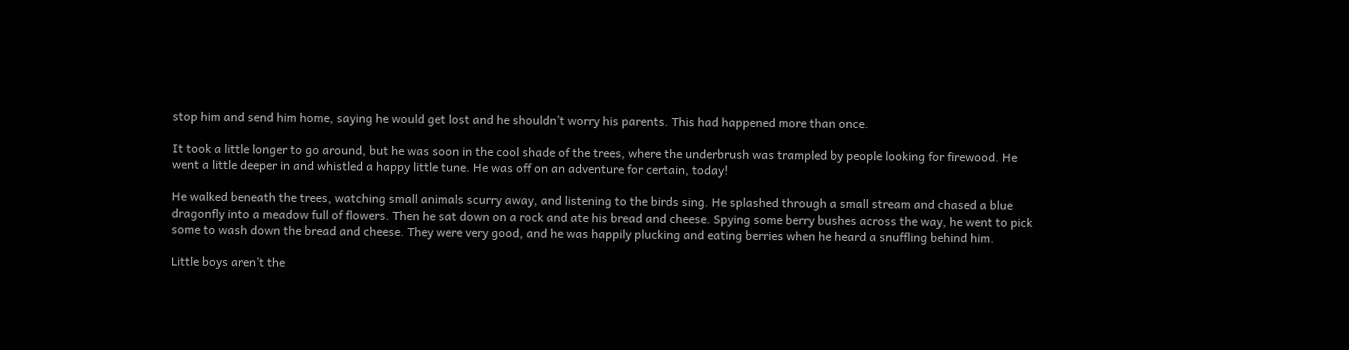stop him and send him home, saying he would get lost and he shouldn’t worry his parents. This had happened more than once.

It took a little longer to go around, but he was soon in the cool shade of the trees, where the underbrush was trampled by people looking for firewood. He went a little deeper in and whistled a happy little tune. He was off on an adventure for certain, today!

He walked beneath the trees, watching small animals scurry away, and listening to the birds sing. He splashed through a small stream and chased a blue dragonfly into a meadow full of flowers. Then he sat down on a rock and ate his bread and cheese. Spying some berry bushes across the way, he went to pick some to wash down the bread and cheese. They were very good, and he was happily plucking and eating berries when he heard a snuffling behind him.

Little boys aren’t the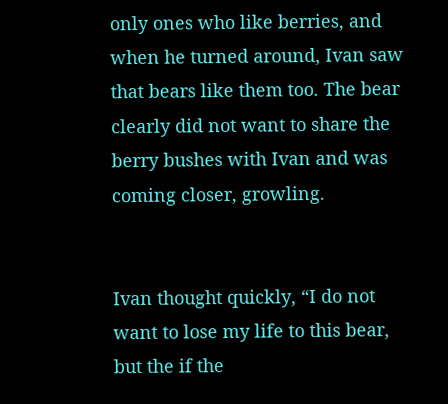only ones who like berries, and when he turned around, Ivan saw that bears like them too. The bear clearly did not want to share the berry bushes with Ivan and was coming closer, growling.


Ivan thought quickly, “I do not want to lose my life to this bear, but the if the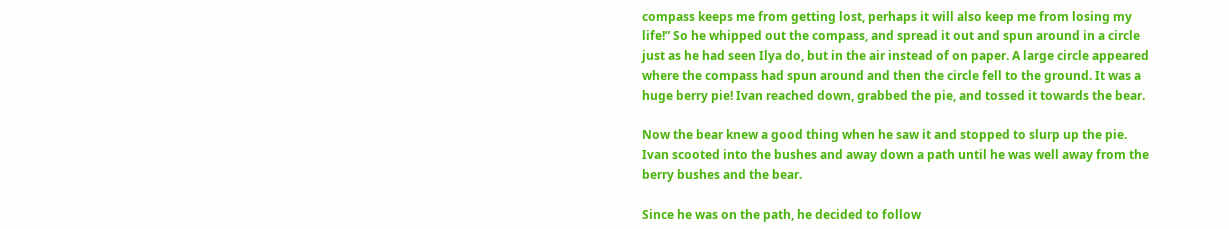compass keeps me from getting lost, perhaps it will also keep me from losing my life!” So he whipped out the compass, and spread it out and spun around in a circle just as he had seen Ilya do, but in the air instead of on paper. A large circle appeared where the compass had spun around and then the circle fell to the ground. It was a huge berry pie! Ivan reached down, grabbed the pie, and tossed it towards the bear.

Now the bear knew a good thing when he saw it and stopped to slurp up the pie. Ivan scooted into the bushes and away down a path until he was well away from the berry bushes and the bear.

Since he was on the path, he decided to follow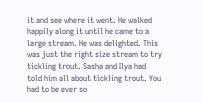it and see where it went. He walked happily along it until he came to a large stream. He was delighted. This was just the right size stream to try tickling trout. Sasha and Ilya had told him all about tickling trout. You had to be ever so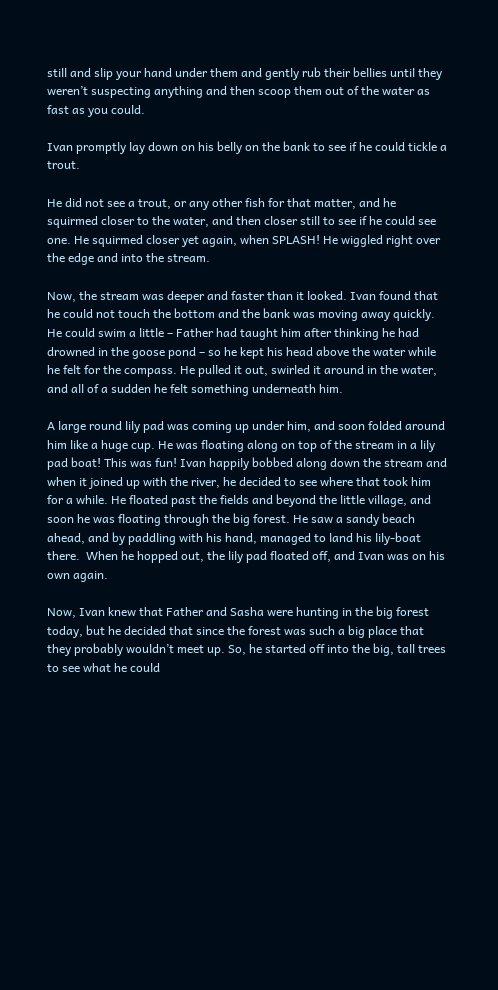still and slip your hand under them and gently rub their bellies until they weren’t suspecting anything and then scoop them out of the water as fast as you could.

Ivan promptly lay down on his belly on the bank to see if he could tickle a trout.

He did not see a trout, or any other fish for that matter, and he squirmed closer to the water, and then closer still to see if he could see one. He squirmed closer yet again, when SPLASH! He wiggled right over the edge and into the stream.

Now, the stream was deeper and faster than it looked. Ivan found that he could not touch the bottom and the bank was moving away quickly. He could swim a little – Father had taught him after thinking he had drowned in the goose pond – so he kept his head above the water while he felt for the compass. He pulled it out, swirled it around in the water, and all of a sudden he felt something underneath him.

A large round lily pad was coming up under him, and soon folded around him like a huge cup. He was floating along on top of the stream in a lily pad boat! This was fun! Ivan happily bobbed along down the stream and when it joined up with the river, he decided to see where that took him for a while. He floated past the fields and beyond the little village, and soon he was floating through the big forest. He saw a sandy beach ahead, and by paddling with his hand, managed to land his lily-boat there.  When he hopped out, the lily pad floated off, and Ivan was on his own again.

Now, Ivan knew that Father and Sasha were hunting in the big forest today, but he decided that since the forest was such a big place that they probably wouldn’t meet up. So, he started off into the big, tall trees to see what he could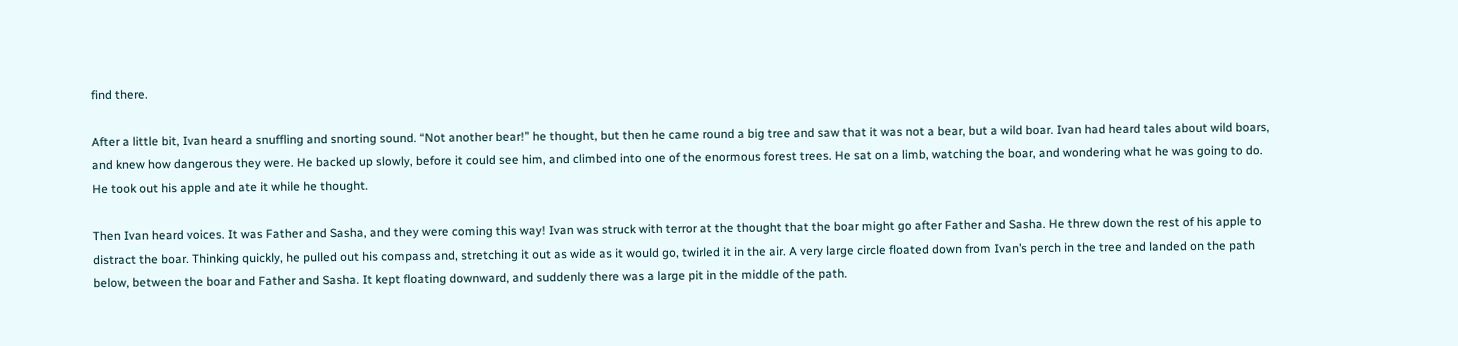find there.

After a little bit, Ivan heard a snuffling and snorting sound. “Not another bear!” he thought, but then he came round a big tree and saw that it was not a bear, but a wild boar. Ivan had heard tales about wild boars, and knew how dangerous they were. He backed up slowly, before it could see him, and climbed into one of the enormous forest trees. He sat on a limb, watching the boar, and wondering what he was going to do. He took out his apple and ate it while he thought.

Then Ivan heard voices. It was Father and Sasha, and they were coming this way! Ivan was struck with terror at the thought that the boar might go after Father and Sasha. He threw down the rest of his apple to distract the boar. Thinking quickly, he pulled out his compass and, stretching it out as wide as it would go, twirled it in the air. A very large circle floated down from Ivan’s perch in the tree and landed on the path below, between the boar and Father and Sasha. It kept floating downward, and suddenly there was a large pit in the middle of the path.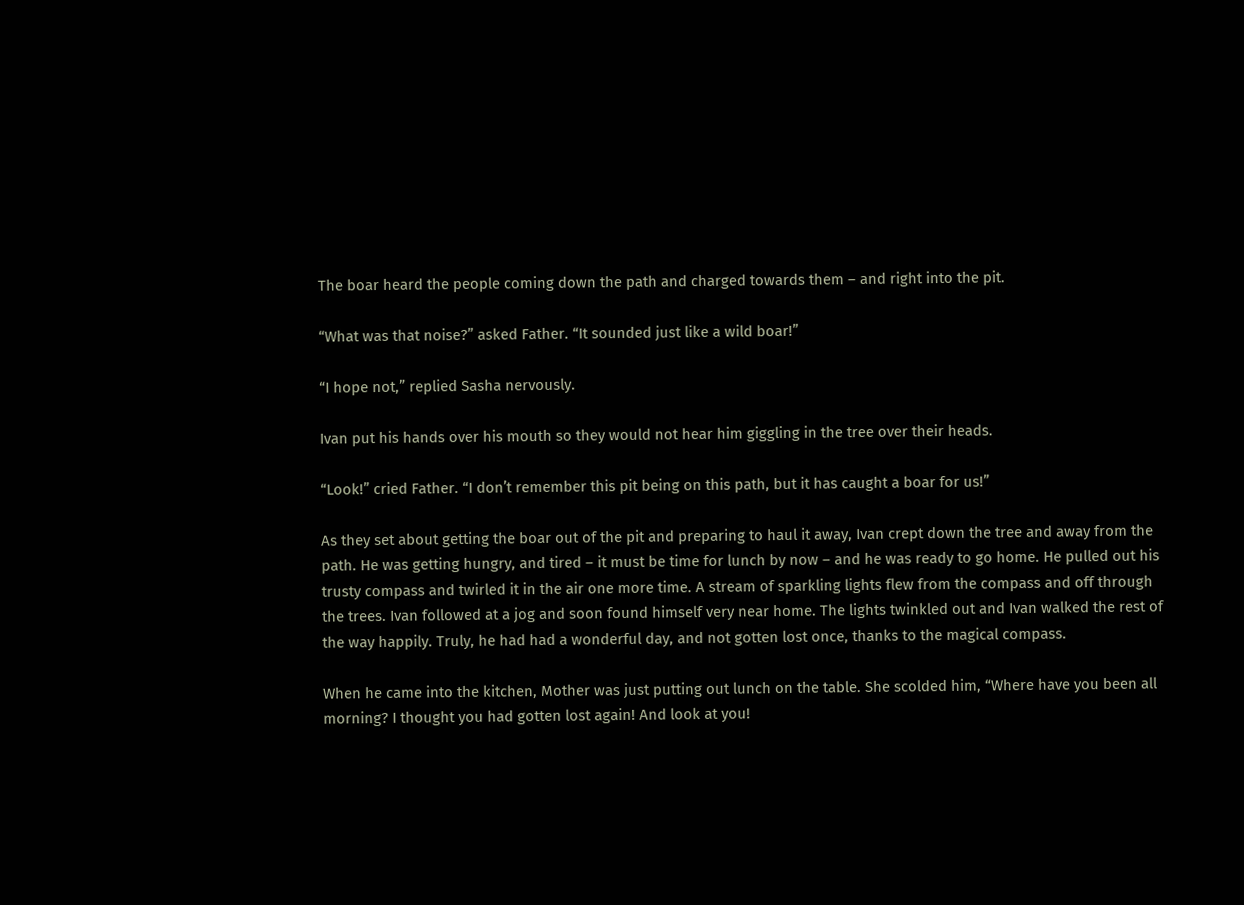The boar heard the people coming down the path and charged towards them – and right into the pit.

“What was that noise?” asked Father. “It sounded just like a wild boar!”

“I hope not,” replied Sasha nervously.

Ivan put his hands over his mouth so they would not hear him giggling in the tree over their heads.

“Look!” cried Father. “I don’t remember this pit being on this path, but it has caught a boar for us!”

As they set about getting the boar out of the pit and preparing to haul it away, Ivan crept down the tree and away from the path. He was getting hungry, and tired – it must be time for lunch by now – and he was ready to go home. He pulled out his trusty compass and twirled it in the air one more time. A stream of sparkling lights flew from the compass and off through the trees. Ivan followed at a jog and soon found himself very near home. The lights twinkled out and Ivan walked the rest of the way happily. Truly, he had had a wonderful day, and not gotten lost once, thanks to the magical compass.

When he came into the kitchen, Mother was just putting out lunch on the table. She scolded him, “Where have you been all morning? I thought you had gotten lost again! And look at you!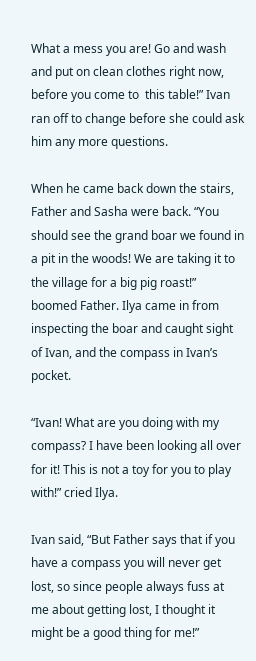What a mess you are! Go and wash and put on clean clothes right now, before you come to  this table!” Ivan ran off to change before she could ask him any more questions.

When he came back down the stairs, Father and Sasha were back. “You should see the grand boar we found in a pit in the woods! We are taking it to the village for a big pig roast!” boomed Father. Ilya came in from inspecting the boar and caught sight of Ivan, and the compass in Ivan’s pocket.

“Ivan! What are you doing with my compass? I have been looking all over for it! This is not a toy for you to play with!” cried Ilya.

Ivan said, “But Father says that if you have a compass you will never get lost, so since people always fuss at me about getting lost, I thought it might be a good thing for me!”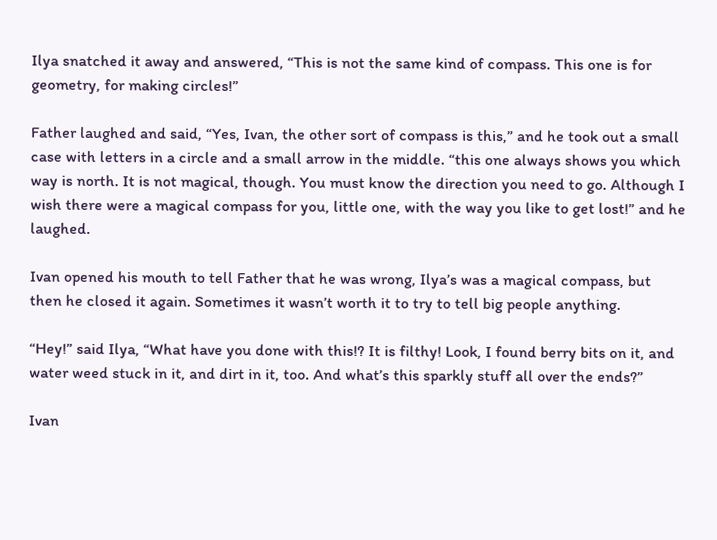Ilya snatched it away and answered, “This is not the same kind of compass. This one is for geometry, for making circles!”

Father laughed and said, “Yes, Ivan, the other sort of compass is this,” and he took out a small case with letters in a circle and a small arrow in the middle. “this one always shows you which way is north. It is not magical, though. You must know the direction you need to go. Although I wish there were a magical compass for you, little one, with the way you like to get lost!” and he laughed.

Ivan opened his mouth to tell Father that he was wrong, Ilya’s was a magical compass, but then he closed it again. Sometimes it wasn’t worth it to try to tell big people anything.

“Hey!” said Ilya, “What have you done with this!? It is filthy! Look, I found berry bits on it, and water weed stuck in it, and dirt in it, too. And what’s this sparkly stuff all over the ends?”

Ivan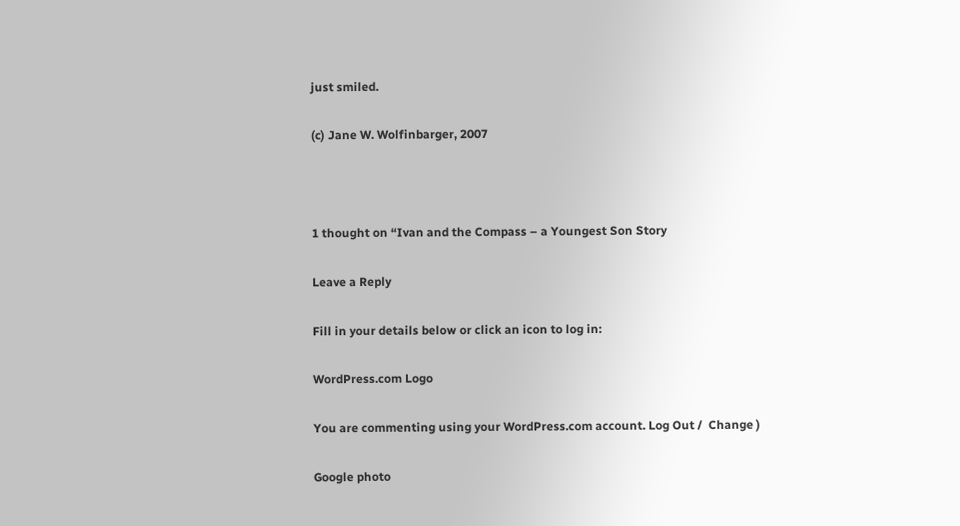just smiled.

(c) Jane W. Wolfinbarger, 2007



1 thought on “Ivan and the Compass – a Youngest Son Story

Leave a Reply

Fill in your details below or click an icon to log in:

WordPress.com Logo

You are commenting using your WordPress.com account. Log Out /  Change )

Google photo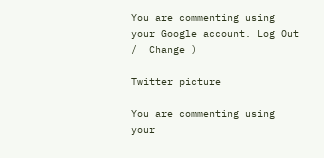You are commenting using your Google account. Log Out /  Change )

Twitter picture

You are commenting using your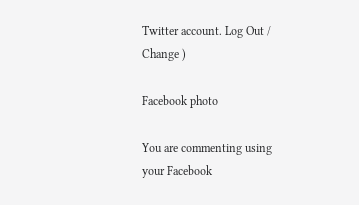Twitter account. Log Out /  Change )

Facebook photo

You are commenting using your Facebook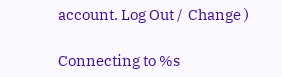account. Log Out /  Change )

Connecting to %s